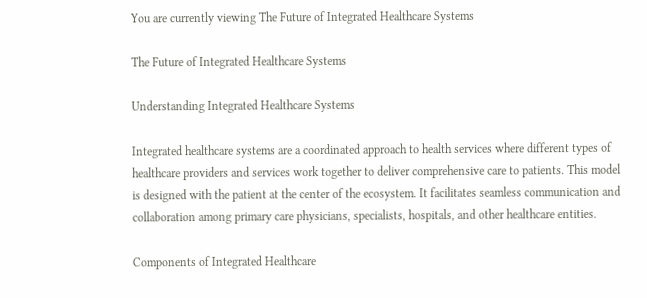You are currently viewing The Future of Integrated Healthcare Systems

The Future of Integrated Healthcare Systems

Understanding Integrated Healthcare Systems

Integrated healthcare systems are a coordinated approach to health services where different types of healthcare providers and services work together to deliver comprehensive care to patients. This model is designed with the patient at the center of the ecosystem. It facilitates seamless communication and collaboration among primary care physicians, specialists, hospitals, and other healthcare entities.

Components of Integrated Healthcare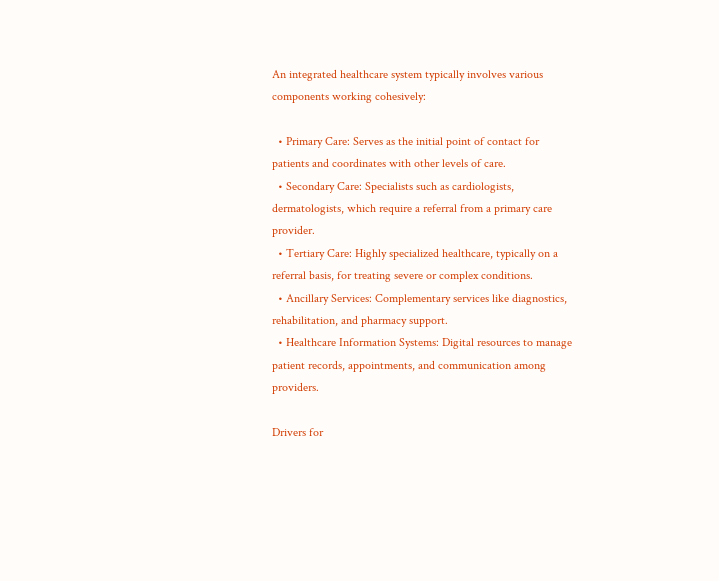An integrated healthcare system typically involves various components working cohesively:

  • Primary Care: Serves as the initial point of contact for patients and coordinates with other levels of care.
  • Secondary Care: Specialists such as cardiologists, dermatologists, which require a referral from a primary care provider.
  • Tertiary Care: Highly specialized healthcare, typically on a referral basis, for treating severe or complex conditions.
  • Ancillary Services: Complementary services like diagnostics, rehabilitation, and pharmacy support.
  • Healthcare Information Systems: Digital resources to manage patient records, appointments, and communication among providers.

Drivers for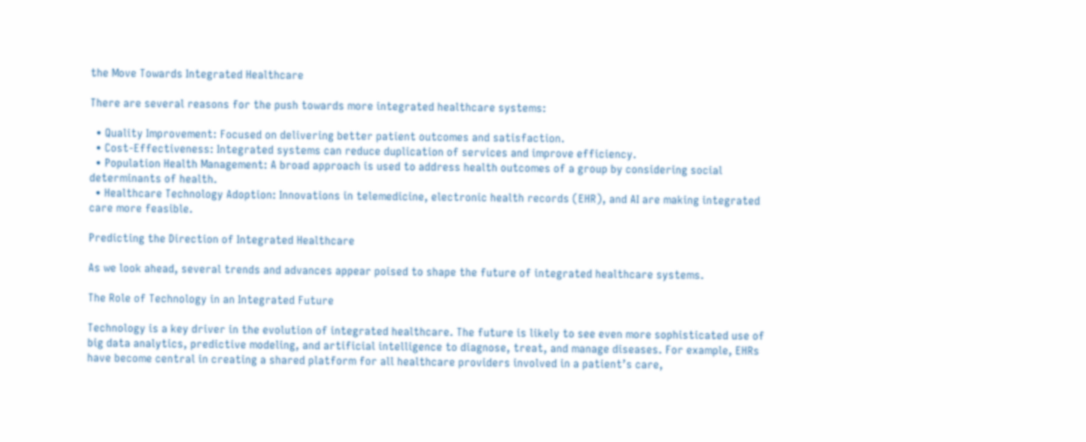the Move Towards Integrated Healthcare

There are several reasons for the push towards more integrated healthcare systems:

  • Quality Improvement: Focused on delivering better patient outcomes and satisfaction.
  • Cost-Effectiveness: Integrated systems can reduce duplication of services and improve efficiency.
  • Population Health Management: A broad approach is used to address health outcomes of a group by considering social determinants of health.
  • Healthcare Technology Adoption: Innovations in telemedicine, electronic health records (EHR), and AI are making integrated care more feasible.

Predicting the Direction of Integrated Healthcare

As we look ahead, several trends and advances appear poised to shape the future of integrated healthcare systems.

The Role of Technology in an Integrated Future

Technology is a key driver in the evolution of integrated healthcare. The future is likely to see even more sophisticated use of big data analytics, predictive modeling, and artificial intelligence to diagnose, treat, and manage diseases. For example, EHRs have become central in creating a shared platform for all healthcare providers involved in a patient’s care,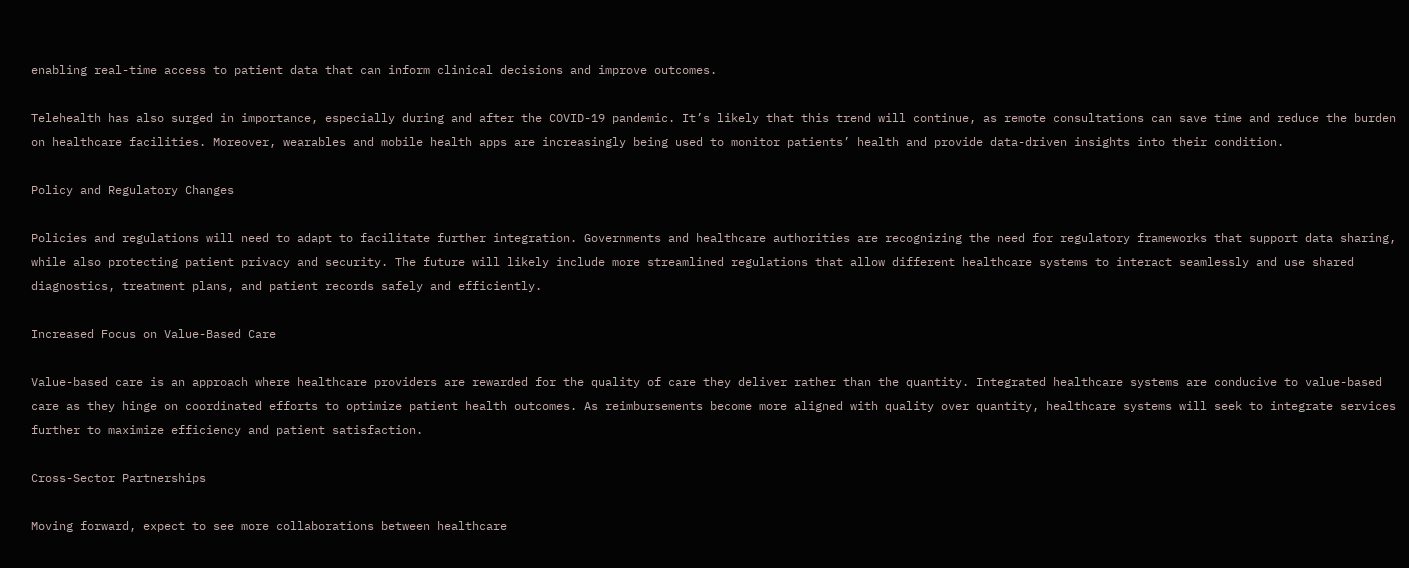enabling real-time access to patient data that can inform clinical decisions and improve outcomes.

Telehealth has also surged in importance, especially during and after the COVID-19 pandemic. It’s likely that this trend will continue, as remote consultations can save time and reduce the burden on healthcare facilities. Moreover, wearables and mobile health apps are increasingly being used to monitor patients’ health and provide data-driven insights into their condition.

Policy and Regulatory Changes

Policies and regulations will need to adapt to facilitate further integration. Governments and healthcare authorities are recognizing the need for regulatory frameworks that support data sharing, while also protecting patient privacy and security. The future will likely include more streamlined regulations that allow different healthcare systems to interact seamlessly and use shared diagnostics, treatment plans, and patient records safely and efficiently.

Increased Focus on Value-Based Care

Value-based care is an approach where healthcare providers are rewarded for the quality of care they deliver rather than the quantity. Integrated healthcare systems are conducive to value-based care as they hinge on coordinated efforts to optimize patient health outcomes. As reimbursements become more aligned with quality over quantity, healthcare systems will seek to integrate services further to maximize efficiency and patient satisfaction.

Cross-Sector Partnerships

Moving forward, expect to see more collaborations between healthcare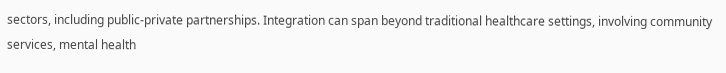sectors, including public-private partnerships. Integration can span beyond traditional healthcare settings, involving community services, mental health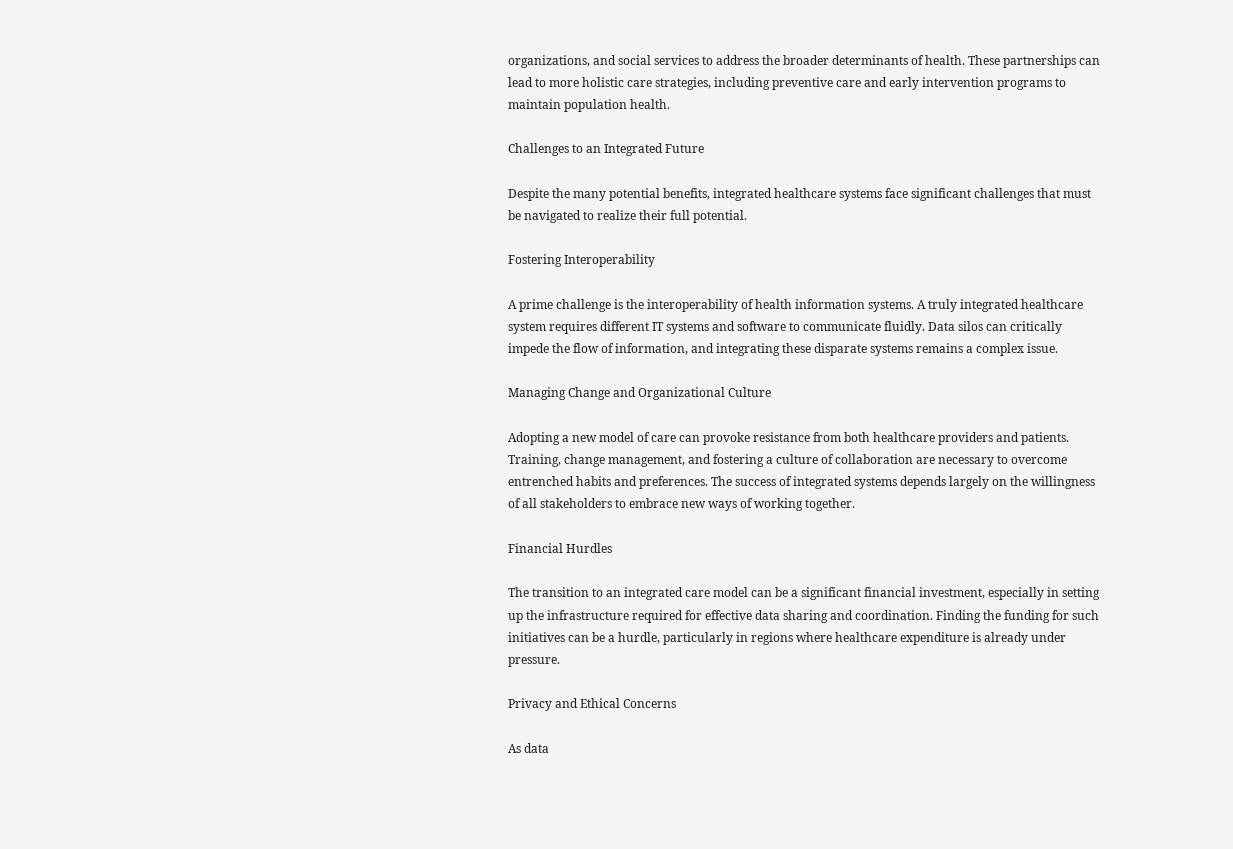organizations, and social services to address the broader determinants of health. These partnerships can lead to more holistic care strategies, including preventive care and early intervention programs to maintain population health.

Challenges to an Integrated Future

Despite the many potential benefits, integrated healthcare systems face significant challenges that must be navigated to realize their full potential.

Fostering Interoperability

A prime challenge is the interoperability of health information systems. A truly integrated healthcare system requires different IT systems and software to communicate fluidly. Data silos can critically impede the flow of information, and integrating these disparate systems remains a complex issue.

Managing Change and Organizational Culture

Adopting a new model of care can provoke resistance from both healthcare providers and patients. Training, change management, and fostering a culture of collaboration are necessary to overcome entrenched habits and preferences. The success of integrated systems depends largely on the willingness of all stakeholders to embrace new ways of working together.

Financial Hurdles

The transition to an integrated care model can be a significant financial investment, especially in setting up the infrastructure required for effective data sharing and coordination. Finding the funding for such initiatives can be a hurdle, particularly in regions where healthcare expenditure is already under pressure.

Privacy and Ethical Concerns

As data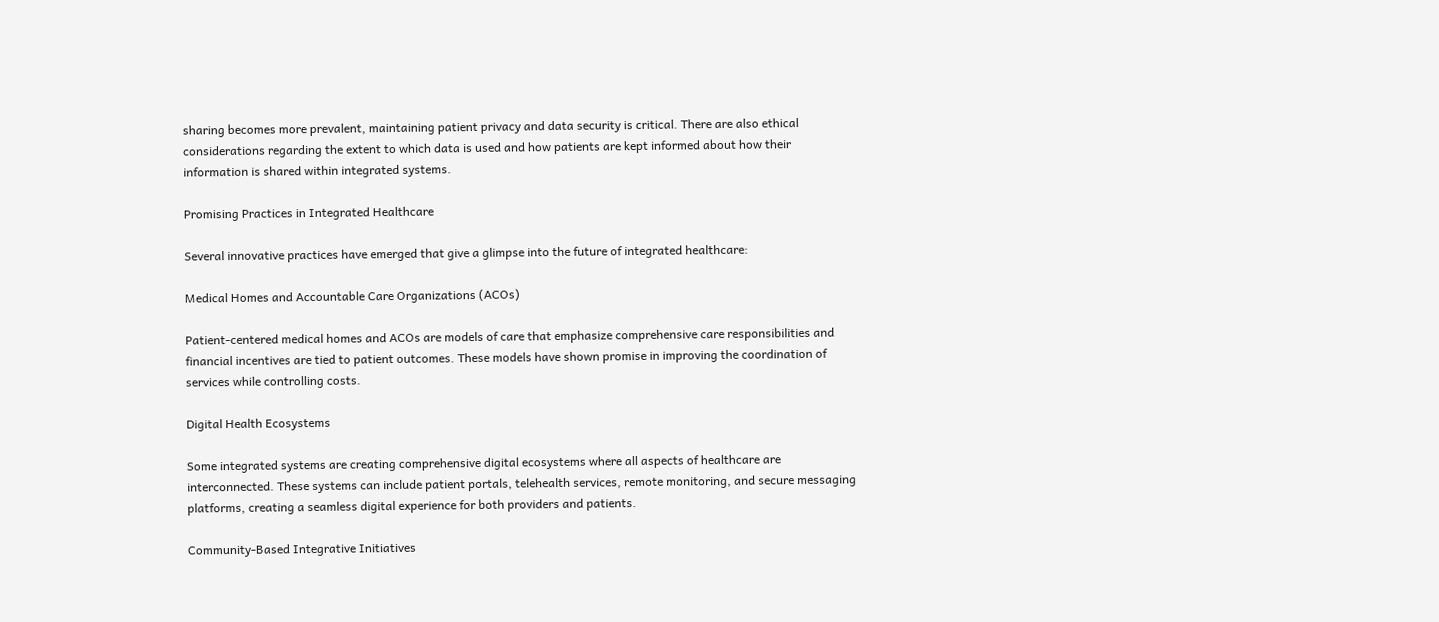sharing becomes more prevalent, maintaining patient privacy and data security is critical. There are also ethical considerations regarding the extent to which data is used and how patients are kept informed about how their information is shared within integrated systems.

Promising Practices in Integrated Healthcare

Several innovative practices have emerged that give a glimpse into the future of integrated healthcare:

Medical Homes and Accountable Care Organizations (ACOs)

Patient-centered medical homes and ACOs are models of care that emphasize comprehensive care responsibilities and financial incentives are tied to patient outcomes. These models have shown promise in improving the coordination of services while controlling costs.

Digital Health Ecosystems

Some integrated systems are creating comprehensive digital ecosystems where all aspects of healthcare are interconnected. These systems can include patient portals, telehealth services, remote monitoring, and secure messaging platforms, creating a seamless digital experience for both providers and patients.

Community-Based Integrative Initiatives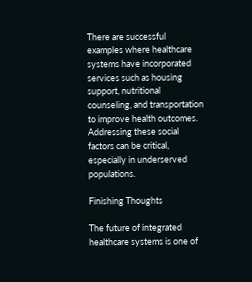There are successful examples where healthcare systems have incorporated services such as housing support, nutritional counseling, and transportation to improve health outcomes. Addressing these social factors can be critical, especially in underserved populations.

Finishing Thoughts

The future of integrated healthcare systems is one of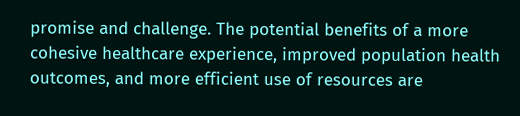promise and challenge. The potential benefits of a more cohesive healthcare experience, improved population health outcomes, and more efficient use of resources are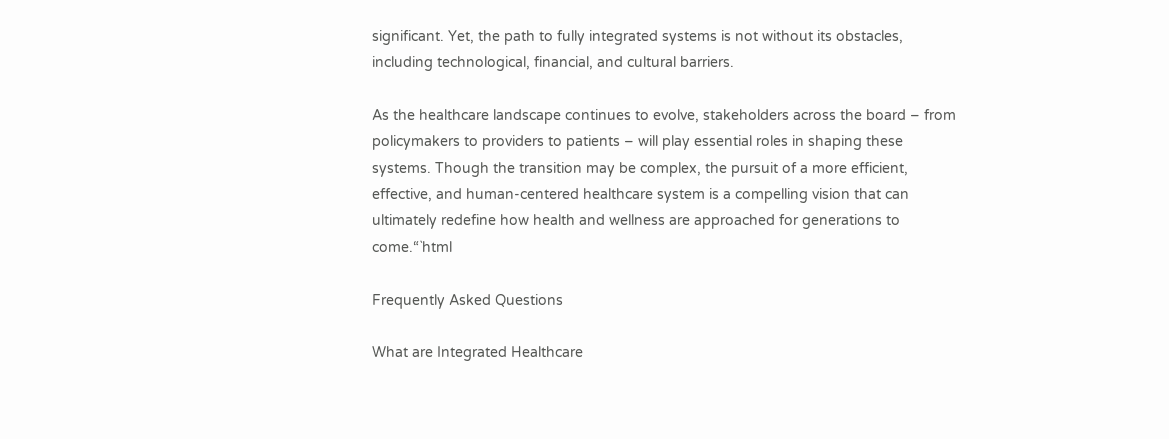significant. Yet, the path to fully integrated systems is not without its obstacles, including technological, financial, and cultural barriers.

As the healthcare landscape continues to evolve, stakeholders across the board – from policymakers to providers to patients – will play essential roles in shaping these systems. Though the transition may be complex, the pursuit of a more efficient, effective, and human-centered healthcare system is a compelling vision that can ultimately redefine how health and wellness are approached for generations to come.“`html

Frequently Asked Questions

What are Integrated Healthcare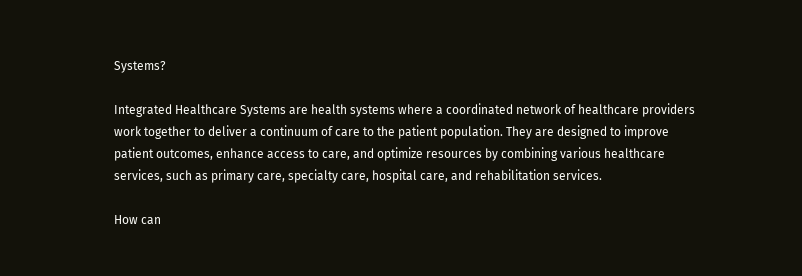Systems?

Integrated Healthcare Systems are health systems where a coordinated network of healthcare providers work together to deliver a continuum of care to the patient population. They are designed to improve patient outcomes, enhance access to care, and optimize resources by combining various healthcare services, such as primary care, specialty care, hospital care, and rehabilitation services.

How can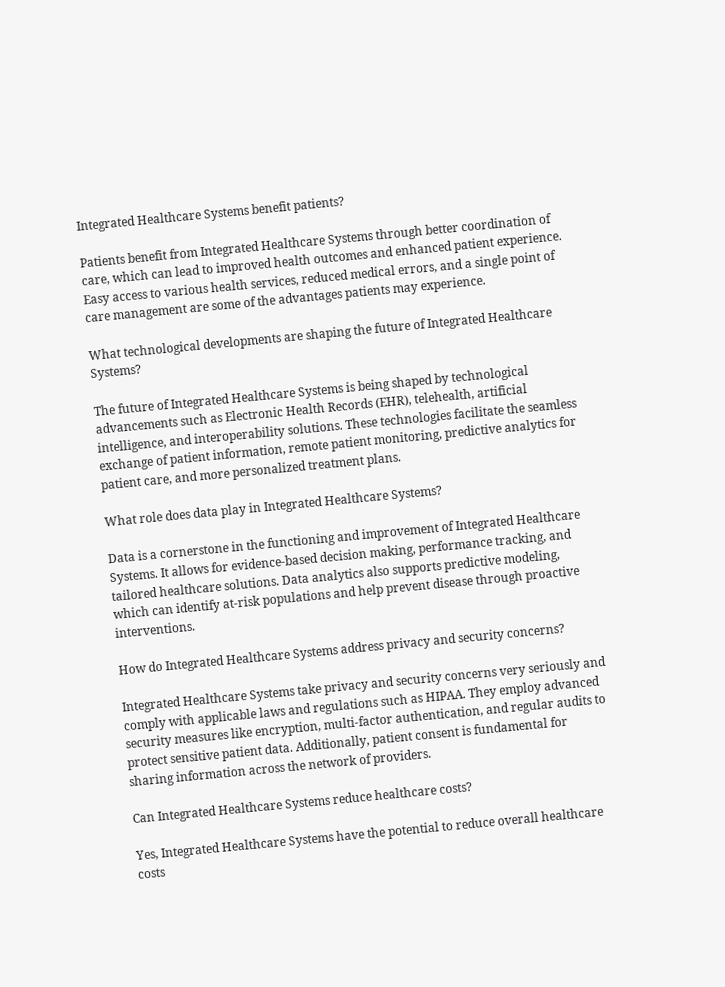Integrated Healthcare Systems benefit patients?

Patients benefit from Integrated Healthcare Systems through better coordination of care, which can lead to improved health outcomes and enhanced patient experience. Easy access to various health services, reduced medical errors, and a single point of care management are some of the advantages patients may experience.

What technological developments are shaping the future of Integrated Healthcare Systems?

The future of Integrated Healthcare Systems is being shaped by technological advancements such as Electronic Health Records (EHR), telehealth, artificial intelligence, and interoperability solutions. These technologies facilitate the seamless exchange of patient information, remote patient monitoring, predictive analytics for patient care, and more personalized treatment plans.

What role does data play in Integrated Healthcare Systems?

Data is a cornerstone in the functioning and improvement of Integrated Healthcare Systems. It allows for evidence-based decision making, performance tracking, and tailored healthcare solutions. Data analytics also supports predictive modeling, which can identify at-risk populations and help prevent disease through proactive interventions.

How do Integrated Healthcare Systems address privacy and security concerns?

Integrated Healthcare Systems take privacy and security concerns very seriously and comply with applicable laws and regulations such as HIPAA. They employ advanced security measures like encryption, multi-factor authentication, and regular audits to protect sensitive patient data. Additionally, patient consent is fundamental for sharing information across the network of providers.

Can Integrated Healthcare Systems reduce healthcare costs?

Yes, Integrated Healthcare Systems have the potential to reduce overall healthcare costs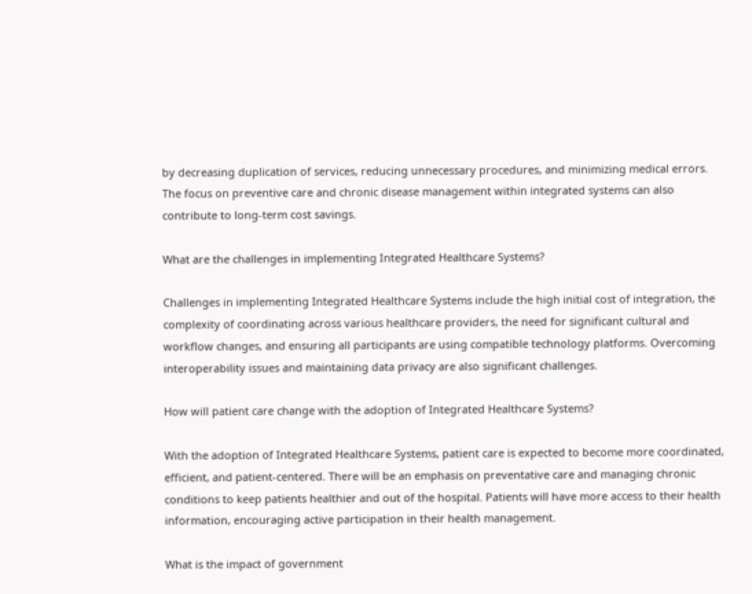by decreasing duplication of services, reducing unnecessary procedures, and minimizing medical errors. The focus on preventive care and chronic disease management within integrated systems can also contribute to long-term cost savings.

What are the challenges in implementing Integrated Healthcare Systems?

Challenges in implementing Integrated Healthcare Systems include the high initial cost of integration, the complexity of coordinating across various healthcare providers, the need for significant cultural and workflow changes, and ensuring all participants are using compatible technology platforms. Overcoming interoperability issues and maintaining data privacy are also significant challenges.

How will patient care change with the adoption of Integrated Healthcare Systems?

With the adoption of Integrated Healthcare Systems, patient care is expected to become more coordinated, efficient, and patient-centered. There will be an emphasis on preventative care and managing chronic conditions to keep patients healthier and out of the hospital. Patients will have more access to their health information, encouraging active participation in their health management.

What is the impact of government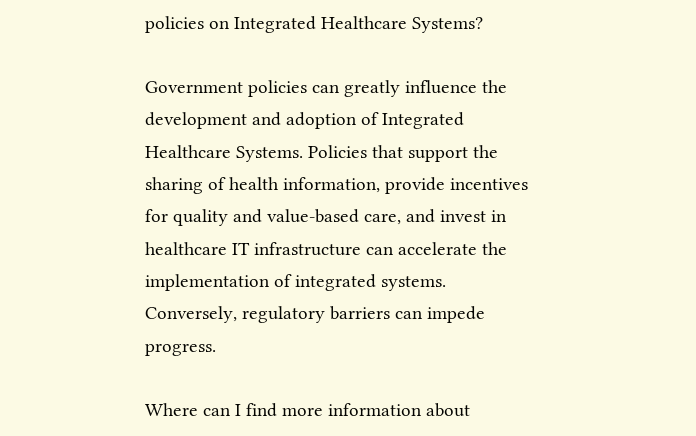policies on Integrated Healthcare Systems?

Government policies can greatly influence the development and adoption of Integrated Healthcare Systems. Policies that support the sharing of health information, provide incentives for quality and value-based care, and invest in healthcare IT infrastructure can accelerate the implementation of integrated systems. Conversely, regulatory barriers can impede progress.

Where can I find more information about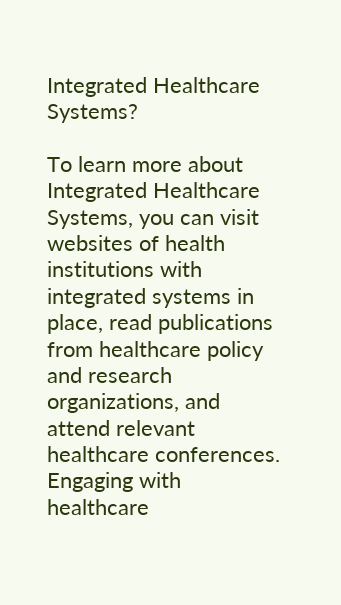Integrated Healthcare Systems?

To learn more about Integrated Healthcare Systems, you can visit websites of health institutions with integrated systems in place, read publications from healthcare policy and research organizations, and attend relevant healthcare conferences. Engaging with healthcare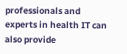professionals and experts in health IT can also provide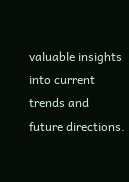valuable insights into current trends and future directions.